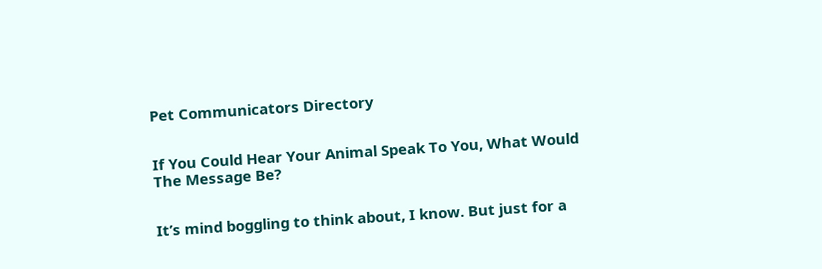Pet Communicators Directory


If You Could Hear Your Animal Speak To You, What Would The Message Be?


It’s mind boggling to think about, I know. But just for a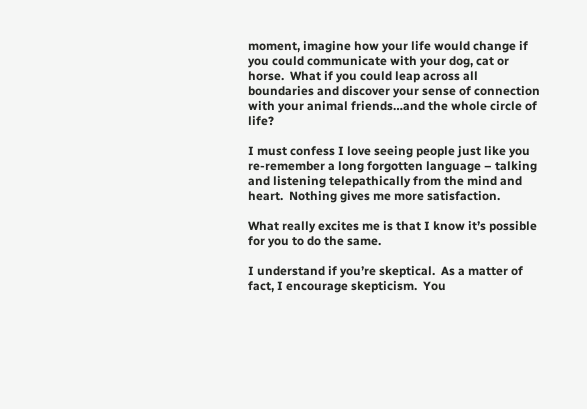moment, imagine how your life would change if you could communicate with your dog, cat or horse.  What if you could leap across all boundaries and discover your sense of connection with your animal friends…and the whole circle of life?

I must confess I love seeing people just like you re-remember a long forgotten language – talking and listening telepathically from the mind and heart.  Nothing gives me more satisfaction.

What really excites me is that I know it’s possible for you to do the same.

I understand if you’re skeptical.  As a matter of fact, I encourage skepticism.  You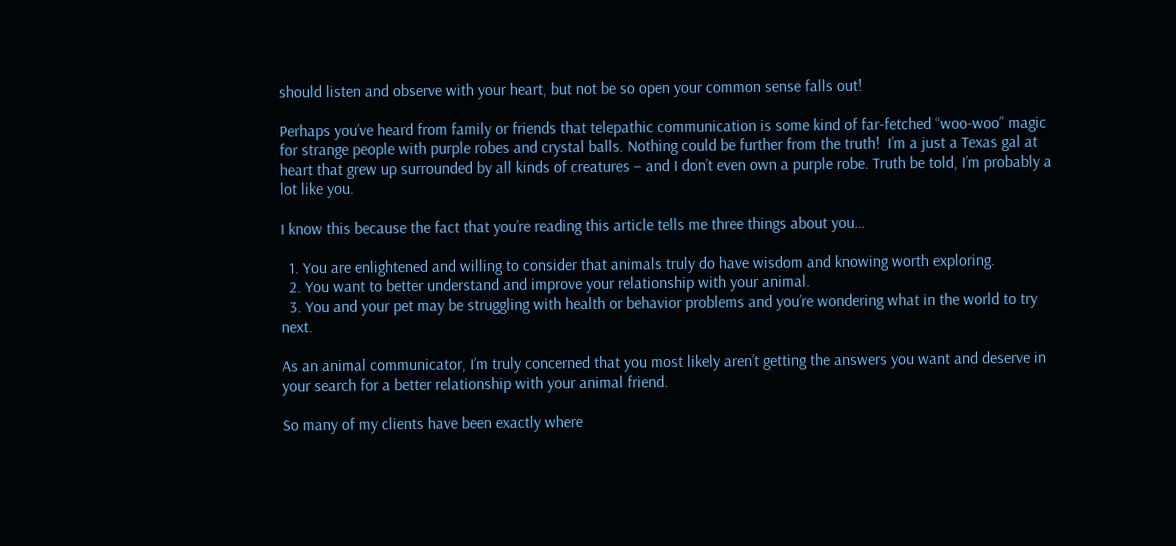should listen and observe with your heart, but not be so open your common sense falls out!

Perhaps you’ve heard from family or friends that telepathic communication is some kind of far-fetched “woo-woo” magic for strange people with purple robes and crystal balls. Nothing could be further from the truth!  I’m a just a Texas gal at heart that grew up surrounded by all kinds of creatures – and I don’t even own a purple robe. Truth be told, I’m probably a lot like you.

I know this because the fact that you’re reading this article tells me three things about you…

  1. You are enlightened and willing to consider that animals truly do have wisdom and knowing worth exploring.
  2. You want to better understand and improve your relationship with your animal.
  3. You and your pet may be struggling with health or behavior problems and you’re wondering what in the world to try next.

As an animal communicator, I’m truly concerned that you most likely aren’t getting the answers you want and deserve in your search for a better relationship with your animal friend.

So many of my clients have been exactly where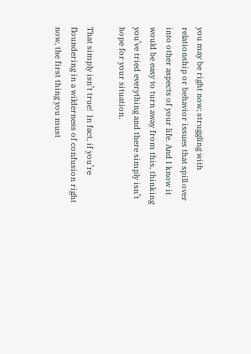you may be right now; struggling with relationship or behavior issues that spill over into other aspects of your life. And I know it would be easy to turn away from this, thinking you’ve tried everything and there simply isn’t hope for your situation.

That simply isn’t true!  In fact, if you’re floundering in a wilderness of confusion right now, the first thing you must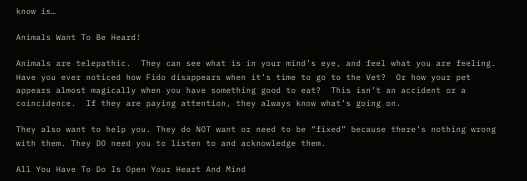know is…

Animals Want To Be Heard!

Animals are telepathic.  They can see what is in your mind’s eye, and feel what you are feeling.  Have you ever noticed how Fido disappears when it’s time to go to the Vet?  Or how your pet appears almost magically when you have something good to eat?  This isn’t an accident or a coincidence.  If they are paying attention, they always know what’s going on.

They also want to help you. They do NOT want or need to be “fixed” because there’s nothing wrong with them. They DO need you to listen to and acknowledge them.

All You Have To Do Is Open Your Heart And Mind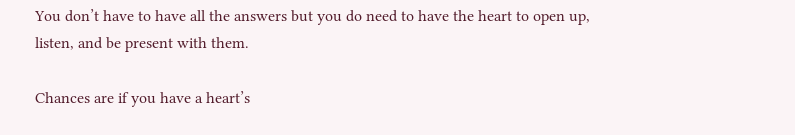You don’t have to have all the answers but you do need to have the heart to open up, listen, and be present with them.

Chances are if you have a heart’s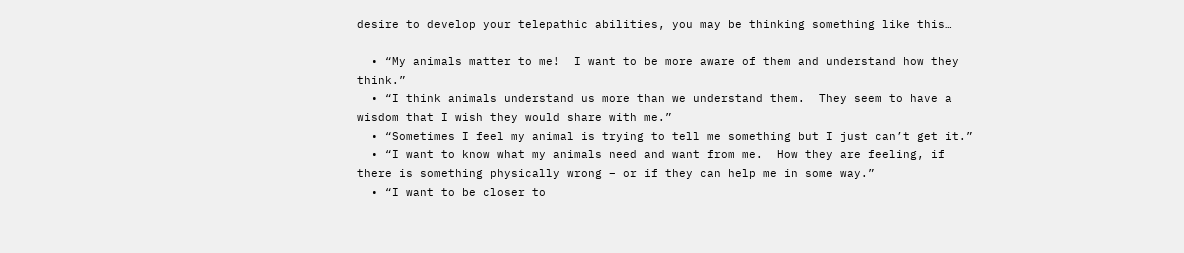desire to develop your telepathic abilities, you may be thinking something like this…

  • “My animals matter to me!  I want to be more aware of them and understand how they think.”
  • “I think animals understand us more than we understand them.  They seem to have a wisdom that I wish they would share with me.”
  • “Sometimes I feel my animal is trying to tell me something but I just can’t get it.”
  • “I want to know what my animals need and want from me.  How they are feeling, if there is something physically wrong – or if they can help me in some way.”
  • “I want to be closer to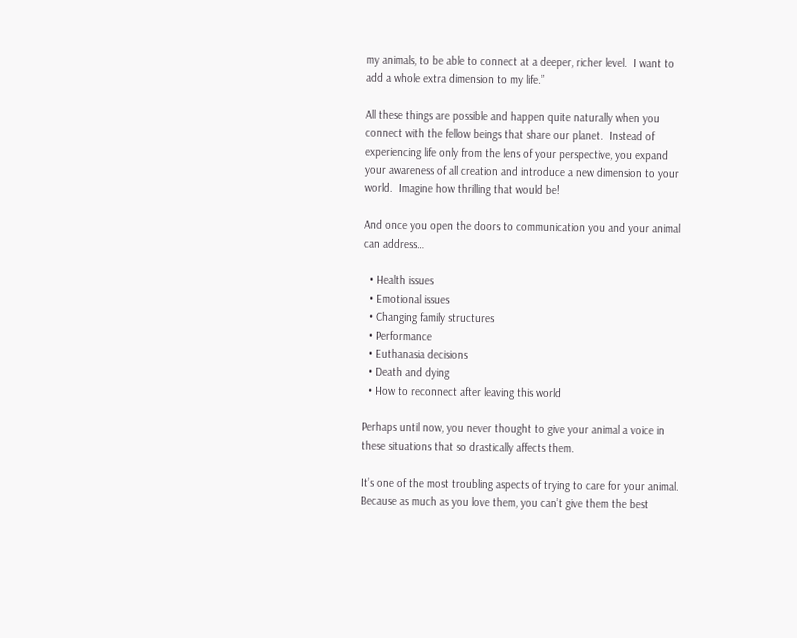my animals, to be able to connect at a deeper, richer level.  I want to add a whole extra dimension to my life.”

All these things are possible and happen quite naturally when you connect with the fellow beings that share our planet.  Instead of experiencing life only from the lens of your perspective, you expand your awareness of all creation and introduce a new dimension to your world.  Imagine how thrilling that would be!

And once you open the doors to communication you and your animal can address…

  • Health issues
  • Emotional issues
  • Changing family structures
  • Performance
  • Euthanasia decisions
  • Death and dying
  • How to reconnect after leaving this world

Perhaps until now, you never thought to give your animal a voice in these situations that so drastically affects them.

It’s one of the most troubling aspects of trying to care for your animal. Because as much as you love them, you can’t give them the best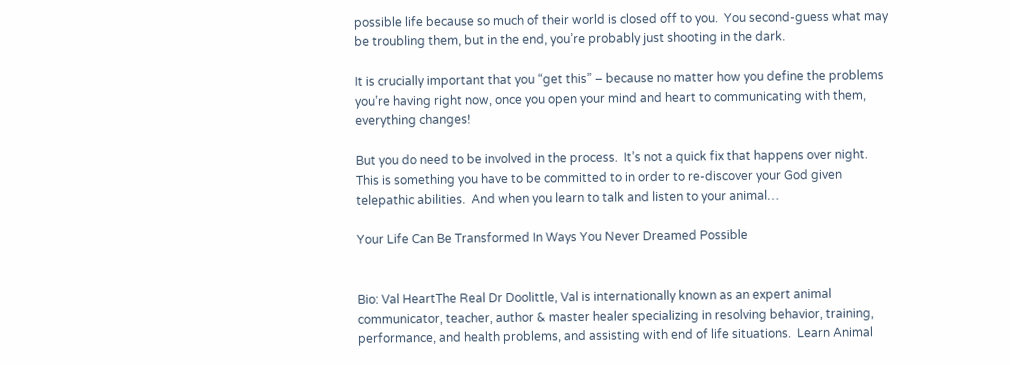possible life because so much of their world is closed off to you.  You second-guess what may be troubling them, but in the end, you’re probably just shooting in the dark.

It is crucially important that you “get this” – because no matter how you define the problems you’re having right now, once you open your mind and heart to communicating with them, everything changes!

But you do need to be involved in the process.  It’s not a quick fix that happens over night.  This is something you have to be committed to in order to re-discover your God given telepathic abilities.  And when you learn to talk and listen to your animal…

Your Life Can Be Transformed In Ways You Never Dreamed Possible


Bio: Val HeartThe Real Dr Doolittle, Val is internationally known as an expert animal communicator, teacher, author & master healer specializing in resolving behavior, training, performance, and health problems, and assisting with end of life situations.  Learn Animal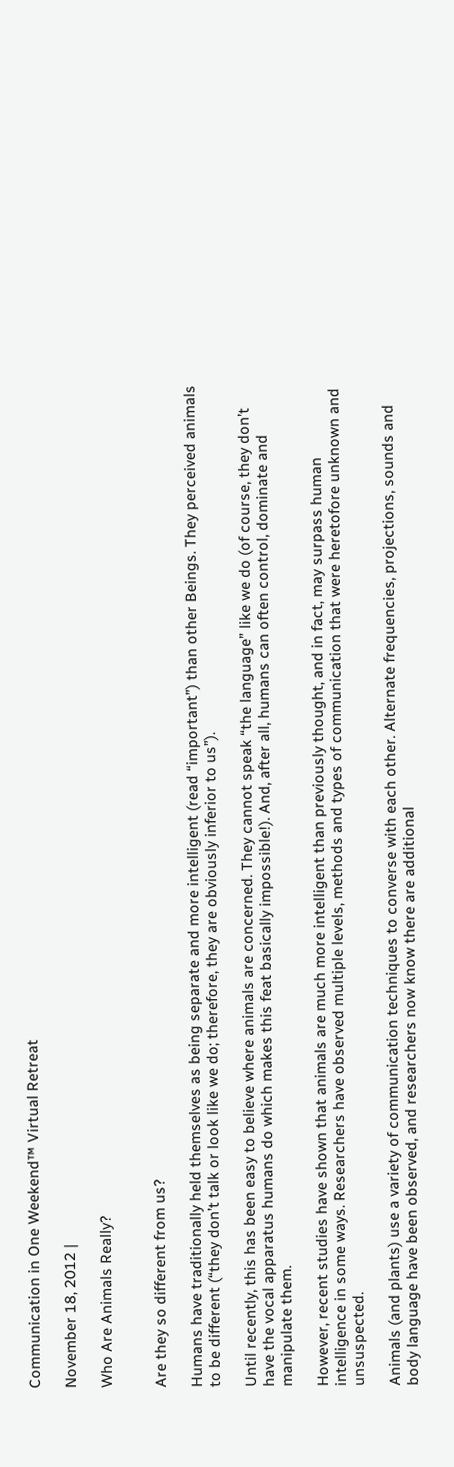Communication in One Weekend™ Virtual Retreat

November 18, 2012 |

Who Are Animals Really?


Are they so different from us?

Humans have traditionally held themselves as being separate and more intelligent (read “important”) than other Beings. They perceived animals to be different (“they don’t talk or look like we do; therefore, they are obviously inferior to us”).

Until recently, this has been easy to believe where animals are concerned. They cannot speak “the language” like we do (of course, they don’t have the vocal apparatus humans do which makes this feat basically impossible!). And, after all, humans can often control, dominate and manipulate them.

However, recent studies have shown that animals are much more intelligent than previously thought, and in fact, may surpass human intelligence in some ways. Researchers have observed multiple levels, methods and types of communication that were heretofore unknown and unsuspected.

Animals (and plants) use a variety of communication techniques to converse with each other. Alternate frequencies, projections, sounds and body language have been observed, and researchers now know there are additional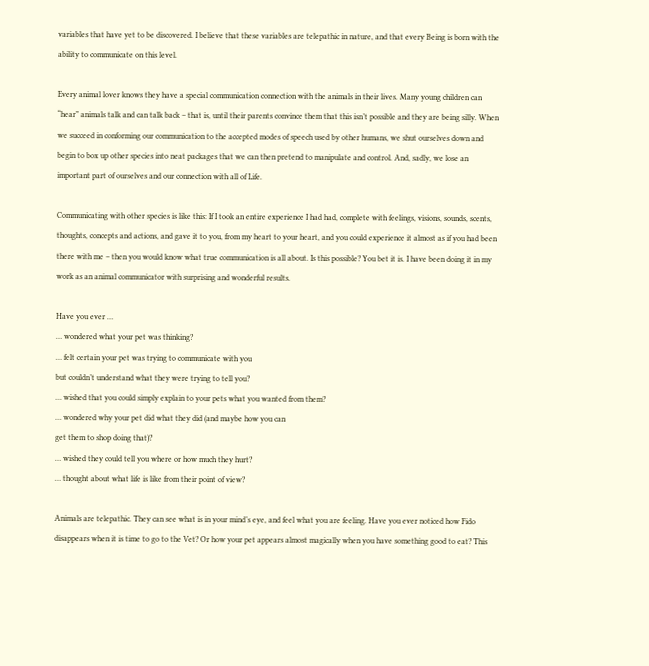variables that have yet to be discovered. I believe that these variables are telepathic in nature, and that every Being is born with the ability to communicate on this level.

Every animal lover knows they have a special communication connection with the animals in their lives. Many young children can “hear” animals talk and can talk back – that is, until their parents convince them that this isn’t possible and they are being silly. When we succeed in conforming our communication to the accepted modes of speech used by other humans, we shut ourselves down and begin to box up other species into neat packages that we can then pretend to manipulate and control. And, sadly, we lose an important part of ourselves and our connection with all of Life.

Communicating with other species is like this: If I took an entire experience I had had, complete with feelings, visions, sounds, scents, thoughts, concepts and actions, and gave it to you, from my heart to your heart, and you could experience it almost as if you had been there with me – then you would know what true communication is all about. Is this possible? You bet it is. I have been doing it in my work as an animal communicator with surprising and wonderful results.

Have you ever …
… wondered what your pet was thinking?
… felt certain your pet was trying to communicate with you
but couldn’t understand what they were trying to tell you?
… wished that you could simply explain to your pets what you wanted from them?
… wondered why your pet did what they did (and maybe how you can
get them to shop doing that)?
… wished they could tell you where or how much they hurt?
… thought about what life is like from their point of view?

Animals are telepathic. They can see what is in your mind’s eye, and feel what you are feeling. Have you ever noticed how Fido disappears when it is time to go to the Vet? Or how your pet appears almost magically when you have something good to eat? This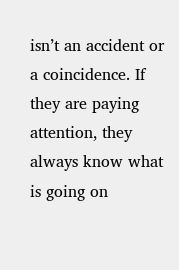isn’t an accident or a coincidence. If they are paying attention, they always know what is going on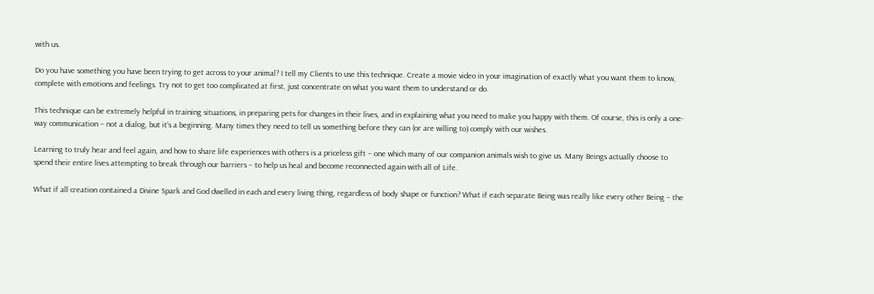with us.

Do you have something you have been trying to get across to your animal? I tell my Clients to use this technique. Create a movie video in your imagination of exactly what you want them to know, complete with emotions and feelings. Try not to get too complicated at first, just concentrate on what you want them to understand or do.

This technique can be extremely helpful in training situations, in preparing pets for changes in their lives, and in explaining what you need to make you happy with them. Of course, this is only a one-way communication – not a dialog, but it’s a beginning. Many times they need to tell us something before they can (or are willing to) comply with our wishes.

Learning to truly hear and feel again, and how to share life experiences with others is a priceless gift – one which many of our companion animals wish to give us. Many Beings actually choose to spend their entire lives attempting to break through our barriers – to help us heal and become reconnected again with all of Life.

What if all creation contained a Divine Spark and God dwelled in each and every living thing, regardless of body shape or function? What if each separate Being was really like every other Being – the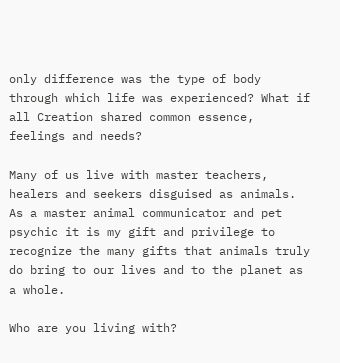only difference was the type of body through which life was experienced? What if all Creation shared common essence, feelings and needs?

Many of us live with master teachers, healers and seekers disguised as animals. As a master animal communicator and pet psychic it is my gift and privilege to recognize the many gifts that animals truly do bring to our lives and to the planet as a whole.

Who are you living with?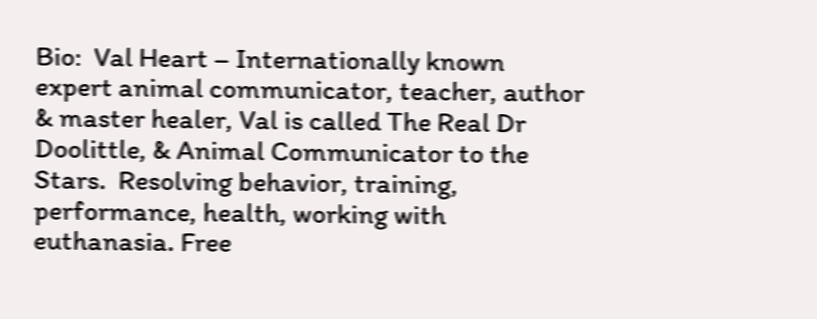Bio:  Val Heart – Internationally known expert animal communicator, teacher, author & master healer, Val is called The Real Dr Doolittle, & Animal Communicator to the Stars.  Resolving behavior, training, performance, health, working with euthanasia. Free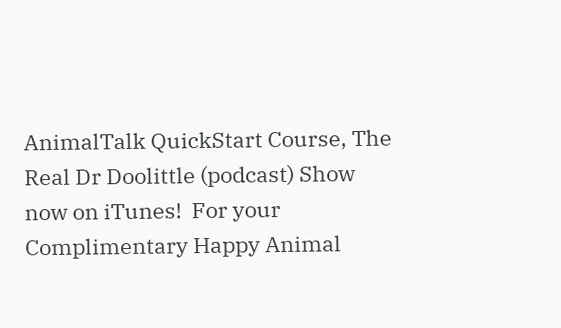AnimalTalk QuickStart Course, The Real Dr Doolittle (podcast) Show now on iTunes!  For your Complimentary Happy Animal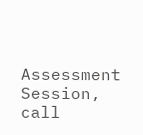Assessment Session, call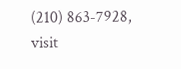(210) 863-7928,  visit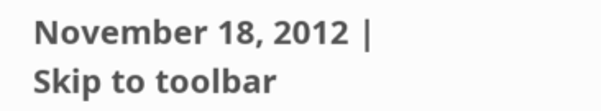November 18, 2012 |
Skip to toolbar